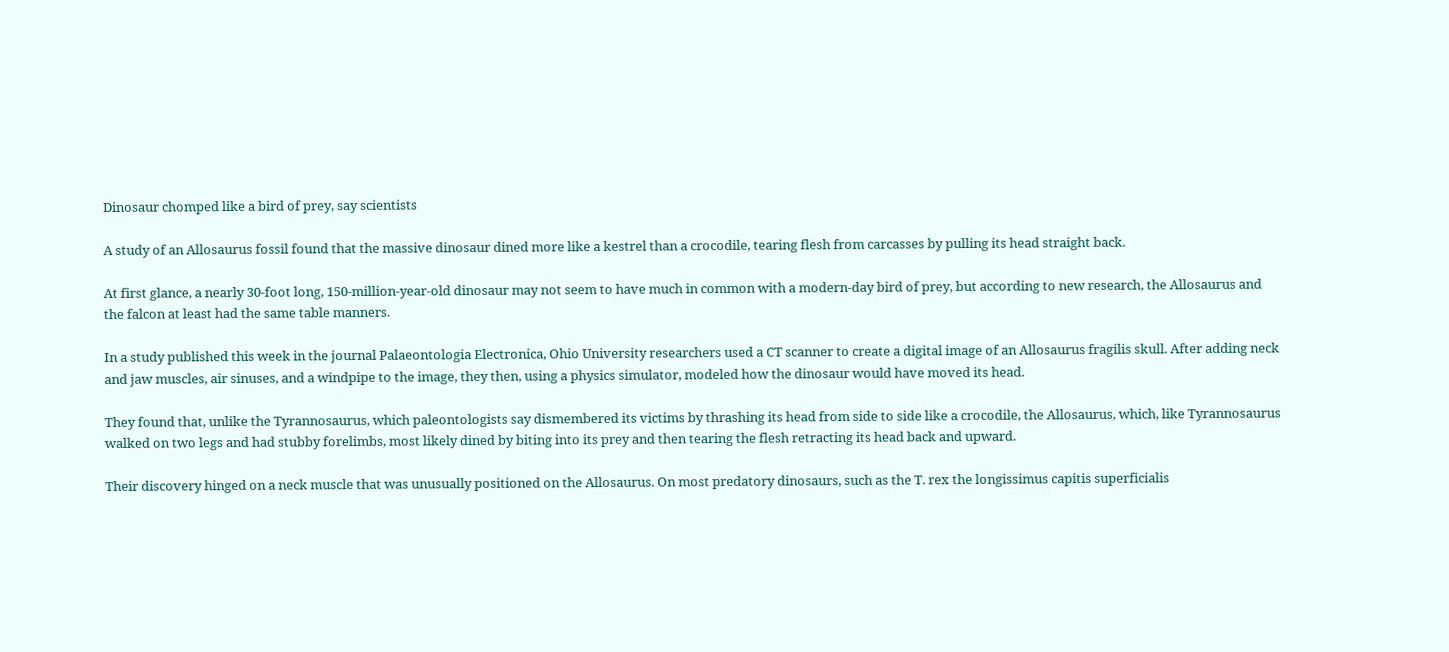Dinosaur chomped like a bird of prey, say scientists

A study of an Allosaurus fossil found that the massive dinosaur dined more like a kestrel than a crocodile, tearing flesh from carcasses by pulling its head straight back.

At first glance, a nearly 30-foot long, 150-million-year-old dinosaur may not seem to have much in common with a modern-day bird of prey, but according to new research, the Allosaurus and the falcon at least had the same table manners.

In a study published this week in the journal Palaeontologia Electronica, Ohio University researchers used a CT scanner to create a digital image of an Allosaurus fragilis skull. After adding neck and jaw muscles, air sinuses, and a windpipe to the image, they then, using a physics simulator, modeled how the dinosaur would have moved its head.

They found that, unlike the Tyrannosaurus, which paleontologists say dismembered its victims by thrashing its head from side to side like a crocodile, the Allosaurus, which, like Tyrannosaurus walked on two legs and had stubby forelimbs, most likely dined by biting into its prey and then tearing the flesh retracting its head back and upward.

Their discovery hinged on a neck muscle that was unusually positioned on the Allosaurus. On most predatory dinosaurs, such as the T. rex the longissimus capitis superficialis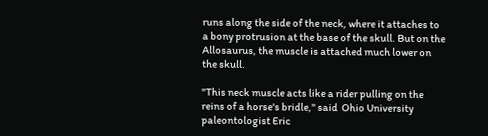runs along the side of the neck, where it attaches to a bony protrusion at the base of the skull. But on the Allosaurus, the muscle is attached much lower on the skull.

"This neck muscle acts like a rider pulling on the reins of a horse's bridle," said  Ohio University paleontologist Eric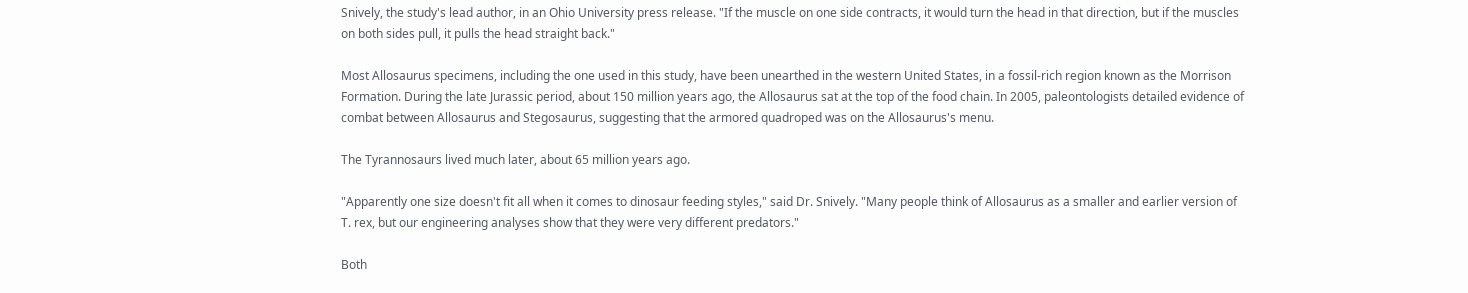Snively, the study's lead author, in an Ohio University press release. "If the muscle on one side contracts, it would turn the head in that direction, but if the muscles on both sides pull, it pulls the head straight back."

Most Allosaurus specimens, including the one used in this study, have been unearthed in the western United States, in a fossil-rich region known as the Morrison Formation. During the late Jurassic period, about 150 million years ago, the Allosaurus sat at the top of the food chain. In 2005, paleontologists detailed evidence of combat between Allosaurus and Stegosaurus, suggesting that the armored quadroped was on the Allosaurus's menu.

The Tyrannosaurs lived much later, about 65 million years ago.

"Apparently one size doesn't fit all when it comes to dinosaur feeding styles," said Dr. Snively. "Many people think of Allosaurus as a smaller and earlier version of T. rex, but our engineering analyses show that they were very different predators."

Both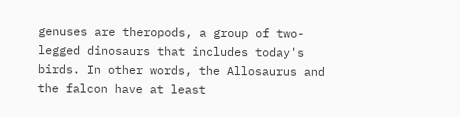genuses are theropods, a group of two-legged dinosaurs that includes today's birds. In other words, the Allosaurus and the falcon have at least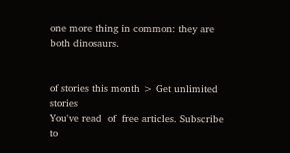one more thing in common: they are both dinosaurs.


of stories this month > Get unlimited stories
You've read  of  free articles. Subscribe to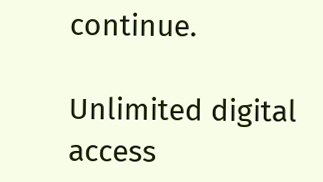continue.

Unlimited digital access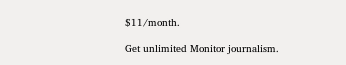$11/month.

Get unlimited Monitor journalism.